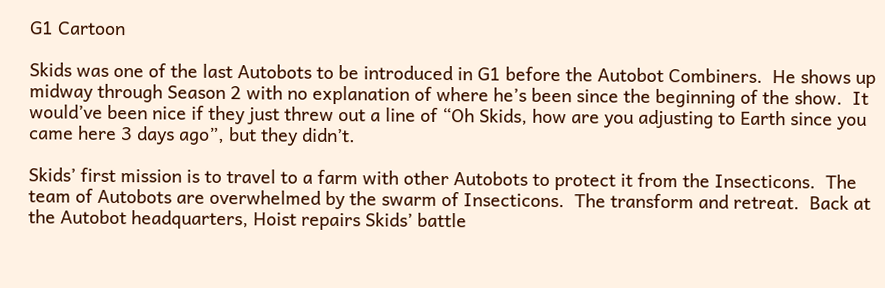G1 Cartoon

Skids was one of the last Autobots to be introduced in G1 before the Autobot Combiners.  He shows up midway through Season 2 with no explanation of where he’s been since the beginning of the show.  It would’ve been nice if they just threw out a line of “Oh Skids, how are you adjusting to Earth since you came here 3 days ago”, but they didn’t.

Skids’ first mission is to travel to a farm with other Autobots to protect it from the Insecticons.  The team of Autobots are overwhelmed by the swarm of Insecticons.  The transform and retreat.  Back at the Autobot headquarters, Hoist repairs Skids’ battle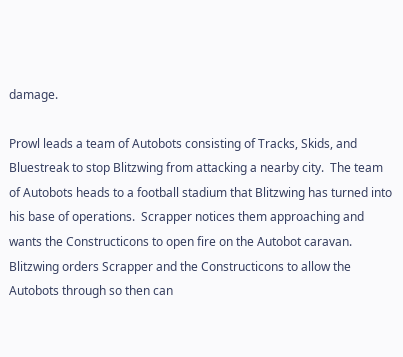damage.

Prowl leads a team of Autobots consisting of Tracks, Skids, and Bluestreak to stop Blitzwing from attacking a nearby city.  The team of Autobots heads to a football stadium that Blitzwing has turned into his base of operations.  Scrapper notices them approaching and wants the Constructicons to open fire on the Autobot caravan.  Blitzwing orders Scrapper and the Constructicons to allow the Autobots through so then can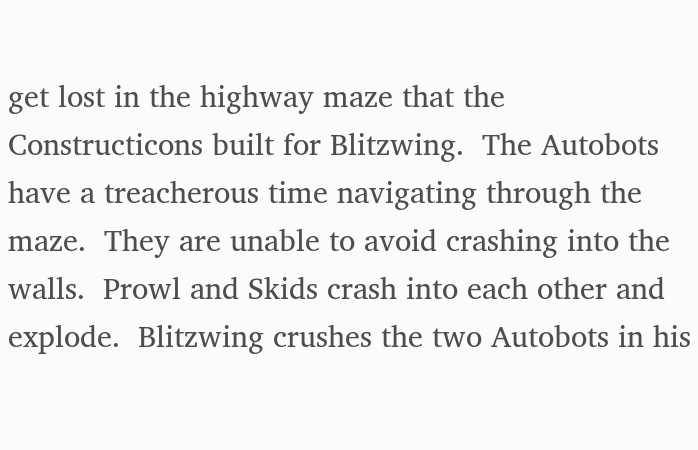get lost in the highway maze that the Constructicons built for Blitzwing.  The Autobots have a treacherous time navigating through the maze.  They are unable to avoid crashing into the walls.  Prowl and Skids crash into each other and explode.  Blitzwing crushes the two Autobots in his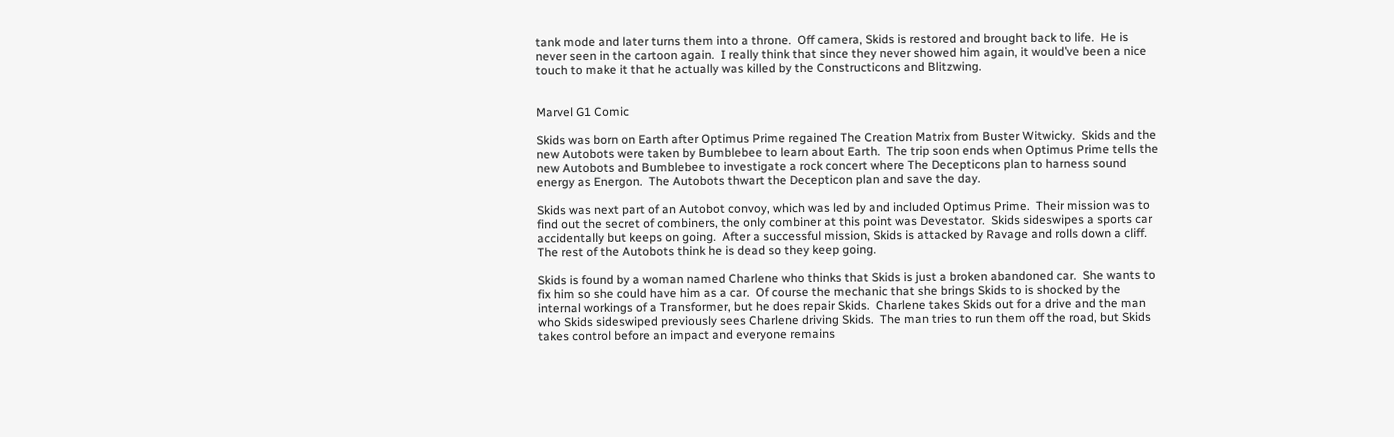tank mode and later turns them into a throne.  Off camera, Skids is restored and brought back to life.  He is never seen in the cartoon again.  I really think that since they never showed him again, it would’ve been a nice touch to make it that he actually was killed by the Constructicons and Blitzwing.


Marvel G1 Comic

Skids was born on Earth after Optimus Prime regained The Creation Matrix from Buster Witwicky.  Skids and the new Autobots were taken by Bumblebee to learn about Earth.  The trip soon ends when Optimus Prime tells the new Autobots and Bumblebee to investigate a rock concert where The Decepticons plan to harness sound energy as Energon.  The Autobots thwart the Decepticon plan and save the day.

Skids was next part of an Autobot convoy, which was led by and included Optimus Prime.  Their mission was to find out the secret of combiners, the only combiner at this point was Devestator.  Skids sideswipes a sports car accidentally but keeps on going.  After a successful mission, Skids is attacked by Ravage and rolls down a cliff.  The rest of the Autobots think he is dead so they keep going.

Skids is found by a woman named Charlene who thinks that Skids is just a broken abandoned car.  She wants to fix him so she could have him as a car.  Of course the mechanic that she brings Skids to is shocked by the internal workings of a Transformer, but he does repair Skids.  Charlene takes Skids out for a drive and the man who Skids sideswiped previously sees Charlene driving Skids.  The man tries to run them off the road, but Skids takes control before an impact and everyone remains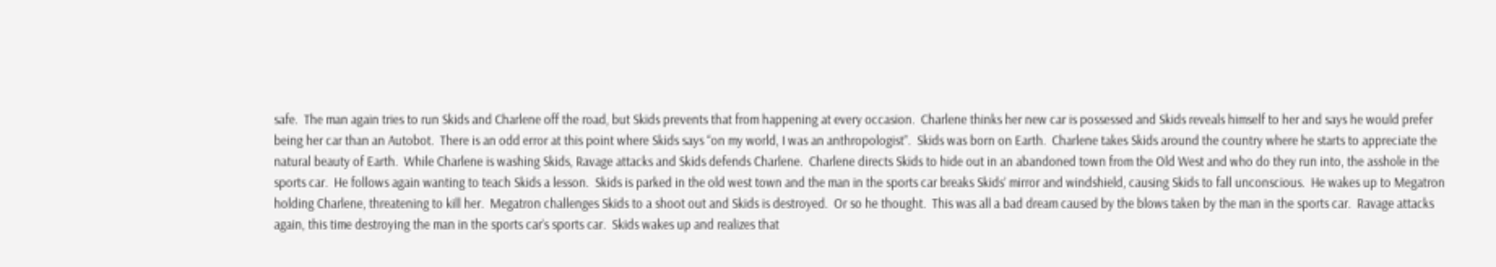safe.  The man again tries to run Skids and Charlene off the road, but Skids prevents that from happening at every occasion.  Charlene thinks her new car is possessed and Skids reveals himself to her and says he would prefer being her car than an Autobot.  There is an odd error at this point where Skids says “on my world, I was an anthropologist”.  Skids was born on Earth.  Charlene takes Skids around the country where he starts to appreciate the natural beauty of Earth.  While Charlene is washing Skids, Ravage attacks and Skids defends Charlene.  Charlene directs Skids to hide out in an abandoned town from the Old West and who do they run into, the asshole in the sports car.  He follows again wanting to teach Skids a lesson.  Skids is parked in the old west town and the man in the sports car breaks Skids’ mirror and windshield, causing Skids to fall unconscious.  He wakes up to Megatron holding Charlene, threatening to kill her.  Megatron challenges Skids to a shoot out and Skids is destroyed.  Or so he thought.  This was all a bad dream caused by the blows taken by the man in the sports car.  Ravage attacks again, this time destroying the man in the sports car’s sports car.  Skids wakes up and realizes that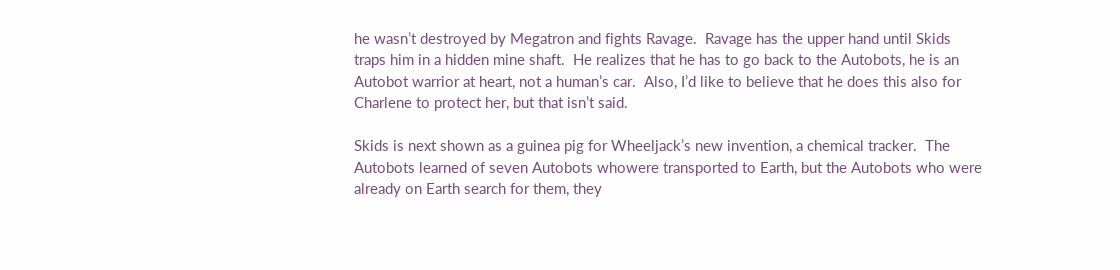he wasn’t destroyed by Megatron and fights Ravage.  Ravage has the upper hand until Skids traps him in a hidden mine shaft.  He realizes that he has to go back to the Autobots, he is an Autobot warrior at heart, not a human’s car.  Also, I’d like to believe that he does this also for Charlene to protect her, but that isn’t said.

Skids is next shown as a guinea pig for Wheeljack’s new invention, a chemical tracker.  The Autobots learned of seven Autobots whowere transported to Earth, but the Autobots who were already on Earth search for them, they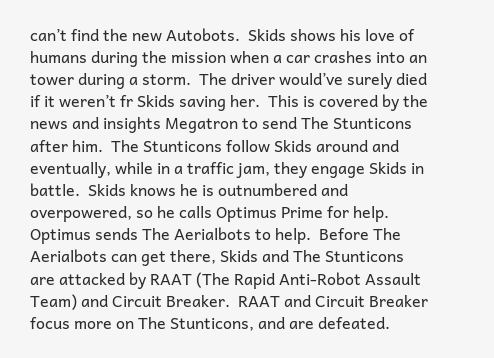can’t find the new Autobots.  Skids shows his love of humans during the mission when a car crashes into an tower during a storm.  The driver would’ve surely died if it weren’t fr Skids saving her.  This is covered by the news and insights Megatron to send The Stunticons after him.  The Stunticons follow Skids around and eventually, while in a traffic jam, they engage Skids in battle.  Skids knows he is outnumbered and overpowered, so he calls Optimus Prime for help.  Optimus sends The Aerialbots to help.  Before The Aerialbots can get there, Skids and The Stunticons are attacked by RAAT (The Rapid Anti-Robot Assault Team) and Circuit Breaker.  RAAT and Circuit Breaker focus more on The Stunticons, and are defeated.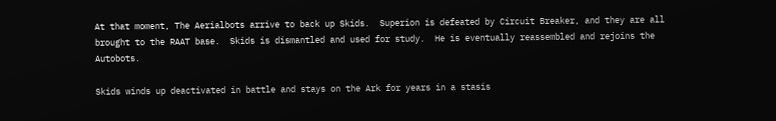At that moment, The Aerialbots arrive to back up Skids.  Superion is defeated by Circuit Breaker, and they are all brought to the RAAT base.  Skids is dismantled and used for study.  He is eventually reassembled and rejoins the Autobots.

Skids winds up deactivated in battle and stays on the Ark for years in a stasis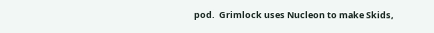pod.  Grimlock uses Nucleon to make Skids,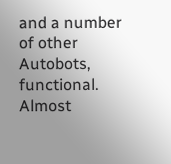and a number of other Autobots, functional.  Almost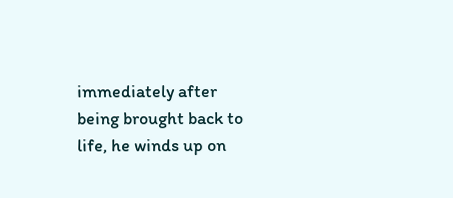immediately after being brought back to life, he winds up on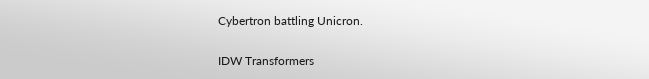Cybertron battling Unicron.

IDW Transformers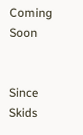Coming Soon


Since Skids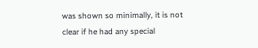was shown so minimally, it is not clear if he had any special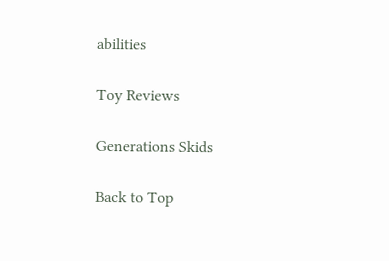abilities

Toy Reviews

Generations Skids

Back to Top